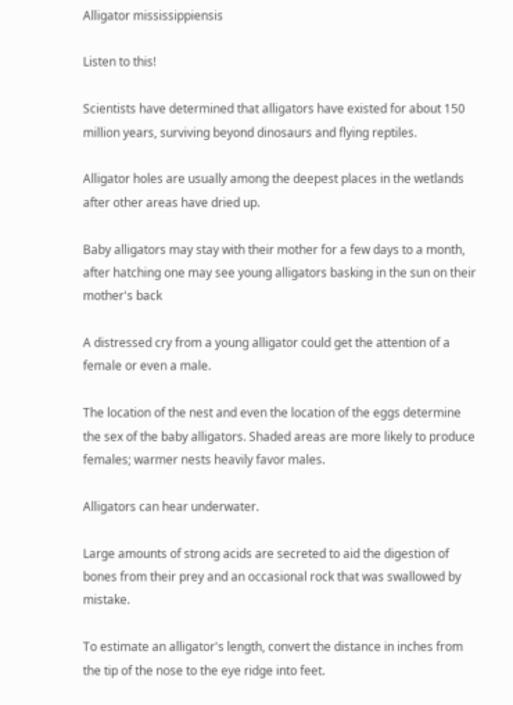Alligator mississippiensis

Listen to this!

Scientists have determined that alligators have existed for about 150 million years, surviving beyond dinosaurs and flying reptiles.

Alligator holes are usually among the deepest places in the wetlands after other areas have dried up.

Baby alligators may stay with their mother for a few days to a month, after hatching one may see young alligators basking in the sun on their mother's back

A distressed cry from a young alligator could get the attention of a female or even a male.

The location of the nest and even the location of the eggs determine the sex of the baby alligators. Shaded areas are more likely to produce females; warmer nests heavily favor males.

Alligators can hear underwater.

Large amounts of strong acids are secreted to aid the digestion of bones from their prey and an occasional rock that was swallowed by mistake.

To estimate an alligator's length, convert the distance in inches from the tip of the nose to the eye ridge into feet.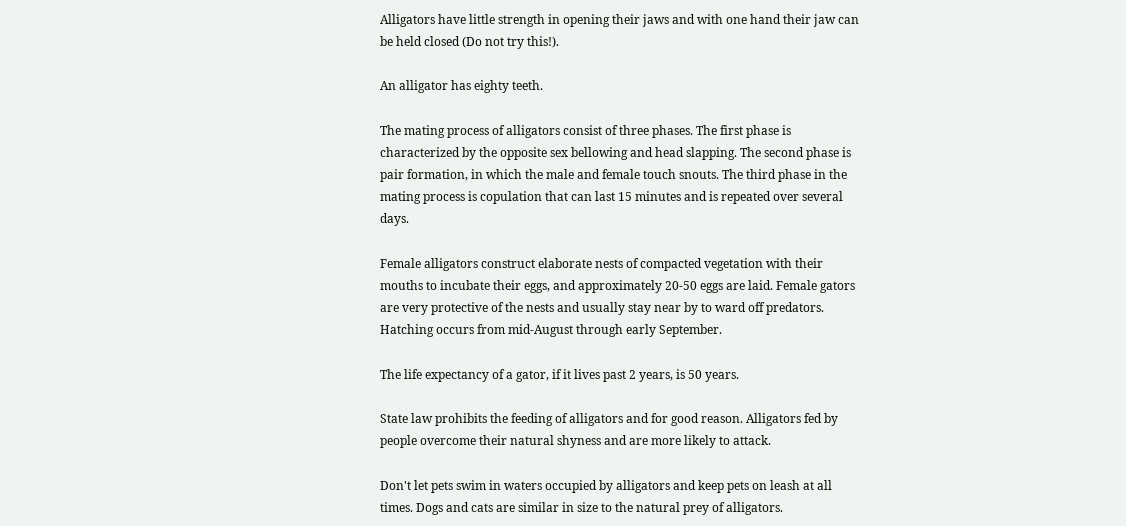Alligators have little strength in opening their jaws and with one hand their jaw can be held closed (Do not try this!).

An alligator has eighty teeth.

The mating process of alligators consist of three phases. The first phase is characterized by the opposite sex bellowing and head slapping. The second phase is pair formation, in which the male and female touch snouts. The third phase in the mating process is copulation that can last 15 minutes and is repeated over several days.

Female alligators construct elaborate nests of compacted vegetation with their mouths to incubate their eggs, and approximately 20-50 eggs are laid. Female gators are very protective of the nests and usually stay near by to ward off predators. Hatching occurs from mid-August through early September.

The life expectancy of a gator, if it lives past 2 years, is 50 years.

State law prohibits the feeding of alligators and for good reason. Alligators fed by people overcome their natural shyness and are more likely to attack.

Don't let pets swim in waters occupied by alligators and keep pets on leash at all times. Dogs and cats are similar in size to the natural prey of alligators.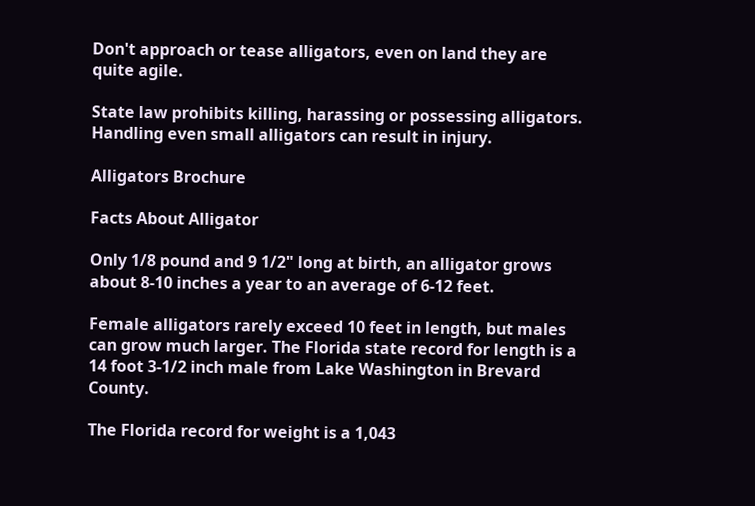Don't approach or tease alligators, even on land they are quite agile.

State law prohibits killing, harassing or possessing alligators. Handling even small alligators can result in injury.

Alligators Brochure

Facts About Alligator

Only 1/8 pound and 9 1/2" long at birth, an alligator grows about 8-10 inches a year to an average of 6-12 feet.

Female alligators rarely exceed 10 feet in length, but males can grow much larger. The Florida state record for length is a 14 foot 3-1/2 inch male from Lake Washington in Brevard County.

The Florida record for weight is a 1,043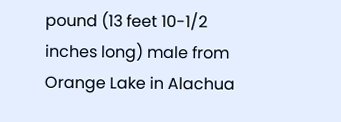pound (13 feet 10-1/2 inches long) male from Orange Lake in Alachua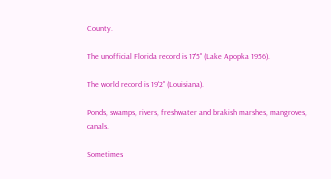County.

The unofficial Florida record is 17'5" (Lake Apopka 1956).

The world record is 19'2" (Louisiana).

Ponds, swamps, rivers, freshwater and brakish marshes, mangroves, canals.

Sometimes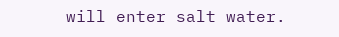will enter salt water.